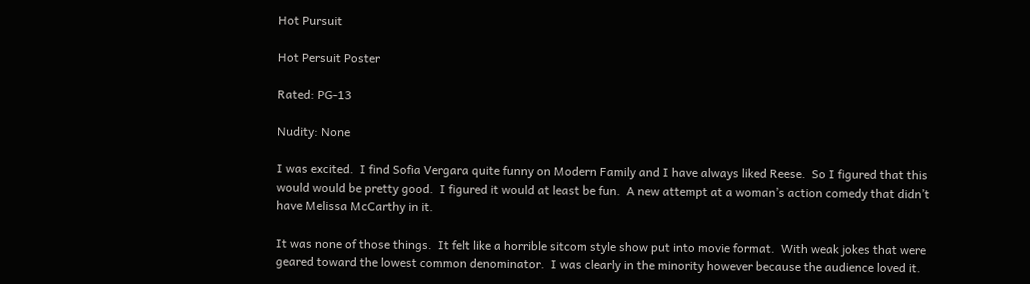Hot Pursuit

Hot Persuit Poster

Rated: PG-13

Nudity: None

I was excited.  I find Sofia Vergara quite funny on Modern Family and I have always liked Reese.  So I figured that this would would be pretty good.  I figured it would at least be fun.  A new attempt at a woman’s action comedy that didn’t have Melissa McCarthy in it.

It was none of those things.  It felt like a horrible sitcom style show put into movie format.  With weak jokes that were geared toward the lowest common denominator.  I was clearly in the minority however because the audience loved it.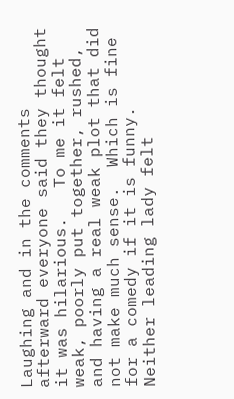Laughing and in the comments afterward everyone said they thought it was hilarious.   To me it felt weak, poorly put together, rushed, and having a real weak plot that did not make much sense.  Which is fine for a comedy if it is funny.  Neither leading lady felt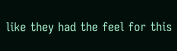like they had the feel for this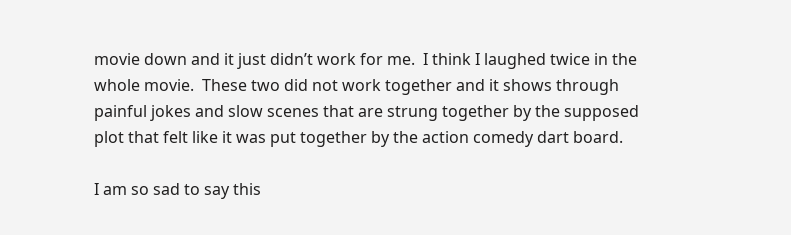movie down and it just didn’t work for me.  I think I laughed twice in the whole movie.  These two did not work together and it shows through painful jokes and slow scenes that are strung together by the supposed plot that felt like it was put together by the action comedy dart board.

I am so sad to say this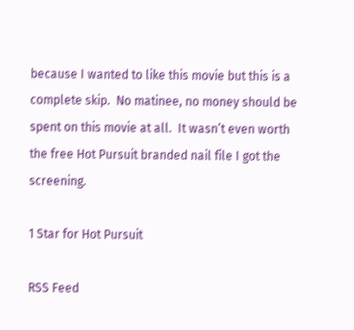because I wanted to like this movie but this is a complete skip.  No matinee, no money should be spent on this movie at all.  It wasn’t even worth the free Hot Pursuit branded nail file I got the screening.

1 Star for Hot Pursuit

RSS Feed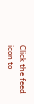Click the feed icon to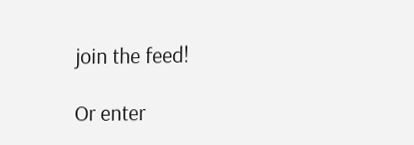join the feed!

Or enter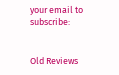your email to subscribe:


Old Reviews